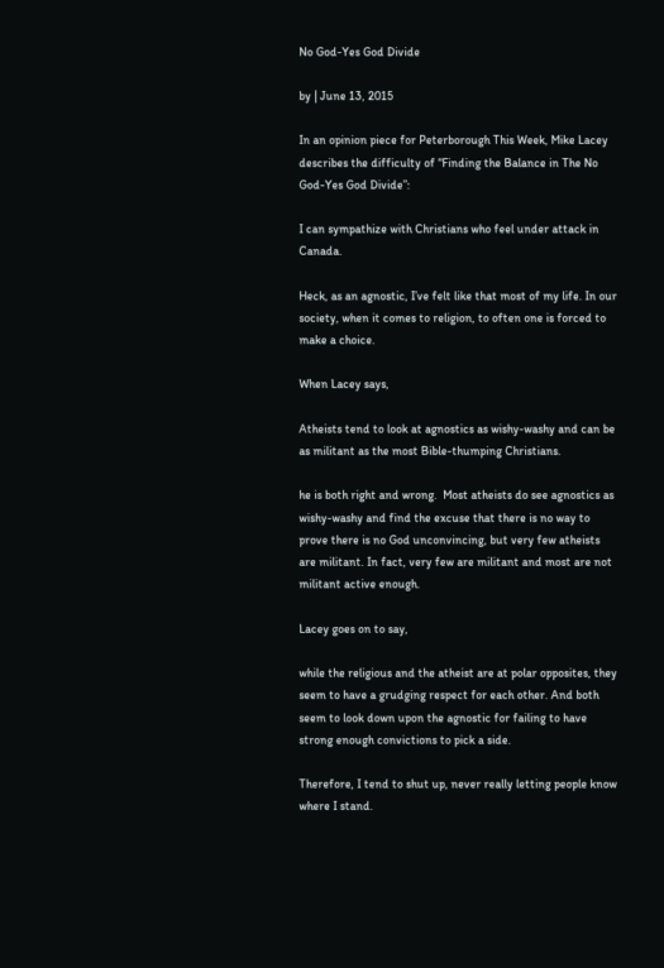No God-Yes God Divide

by | June 13, 2015

In an opinion piece for Peterborough This Week, Mike Lacey describes the difficulty of “Finding the Balance in The No God-Yes God Divide”:

I can sympathize with Christians who feel under attack in Canada.

Heck, as an agnostic, I’ve felt like that most of my life. In our society, when it comes to religion, to often one is forced to make a choice.

When Lacey says,

Atheists tend to look at agnostics as wishy-washy and can be as militant as the most Bible-thumping Christians.

he is both right and wrong.  Most atheists do see agnostics as wishy-washy and find the excuse that there is no way to prove there is no God unconvincing, but very few atheists are militant. In fact, very few are militant and most are not militant active enough.

Lacey goes on to say,

while the religious and the atheist are at polar opposites, they seem to have a grudging respect for each other. And both seem to look down upon the agnostic for failing to have strong enough convictions to pick a side.

Therefore, I tend to shut up, never really letting people know where I stand.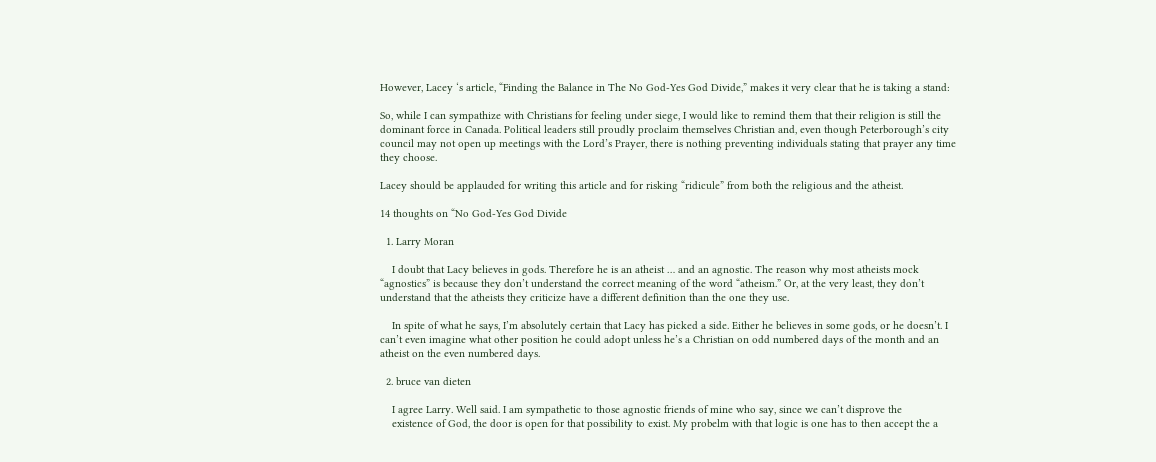However, Lacey ‘s article, “Finding the Balance in The No God-Yes God Divide,” makes it very clear that he is taking a stand:

So, while I can sympathize with Christians for feeling under siege, I would like to remind them that their religion is still the dominant force in Canada. Political leaders still proudly proclaim themselves Christian and, even though Peterborough’s city council may not open up meetings with the Lord’s Prayer, there is nothing preventing individuals stating that prayer any time they choose.

Lacey should be applauded for writing this article and for risking “ridicule” from both the religious and the atheist.

14 thoughts on “No God-Yes God Divide

  1. Larry Moran

    I doubt that Lacy believes in gods. Therefore he is an atheist … and an agnostic. The reason why most atheists mock “agnostics” is because they don’t understand the correct meaning of the word “atheism.” Or, at the very least, they don’t understand that the atheists they criticize have a different definition than the one they use.

    In spite of what he says, I’m absolutely certain that Lacy has picked a side. Either he believes in some gods, or he doesn’t. I can’t even imagine what other position he could adopt unless he’s a Christian on odd numbered days of the month and an atheist on the even numbered days.

  2. bruce van dieten

    I agree Larry. Well said. I am sympathetic to those agnostic friends of mine who say, since we can’t disprove the
    existence of God, the door is open for that possibility to exist. My probelm with that logic is one has to then accept the a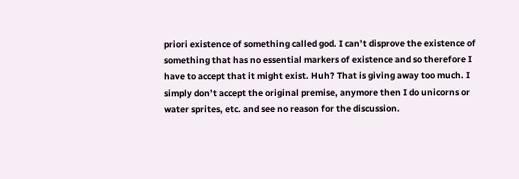priori existence of something called god. I can’t disprove the existence of something that has no essential markers of existence and so therefore I have to accept that it might exist. Huh? That is giving away too much. I simply don’t accept the original premise, anymore then I do unicorns or water sprites, etc. and see no reason for the discussion.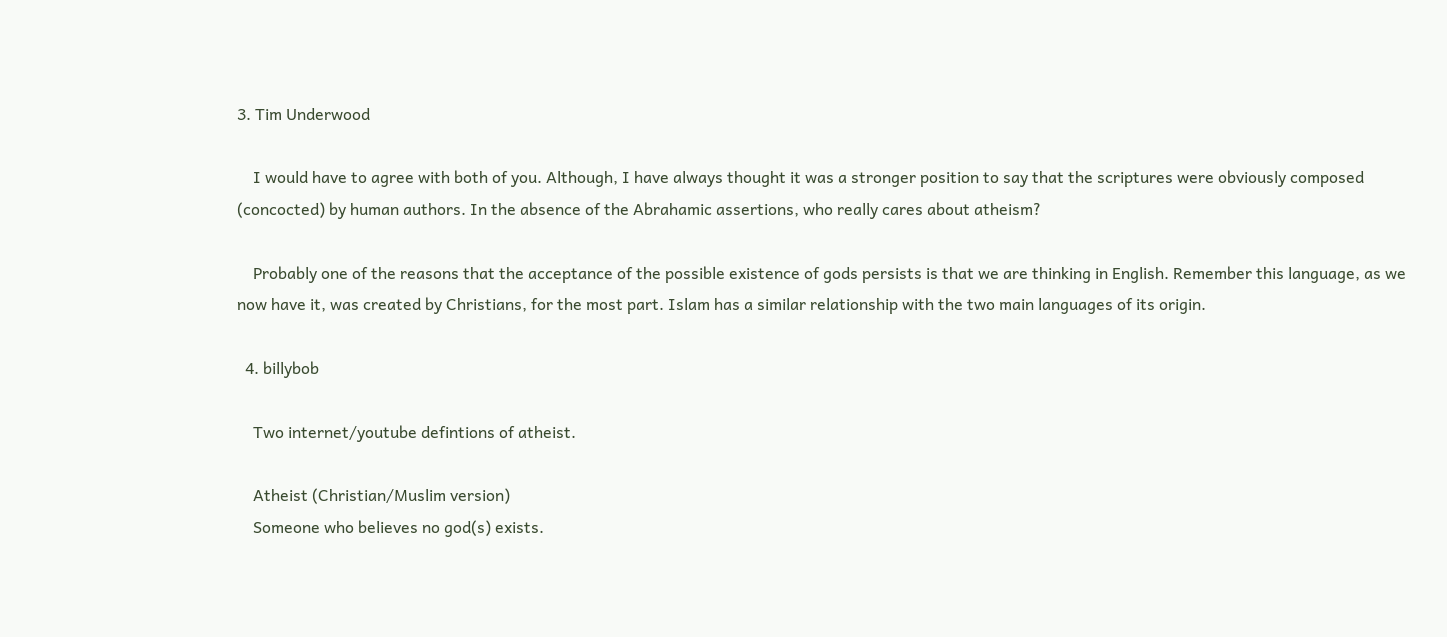3. Tim Underwood

    I would have to agree with both of you. Although, I have always thought it was a stronger position to say that the scriptures were obviously composed (concocted) by human authors. In the absence of the Abrahamic assertions, who really cares about atheism?

    Probably one of the reasons that the acceptance of the possible existence of gods persists is that we are thinking in English. Remember this language, as we now have it, was created by Christians, for the most part. Islam has a similar relationship with the two main languages of its origin.

  4. billybob

    Two internet/youtube defintions of atheist.

    Atheist (Christian/Muslim version)
    Someone who believes no god(s) exists.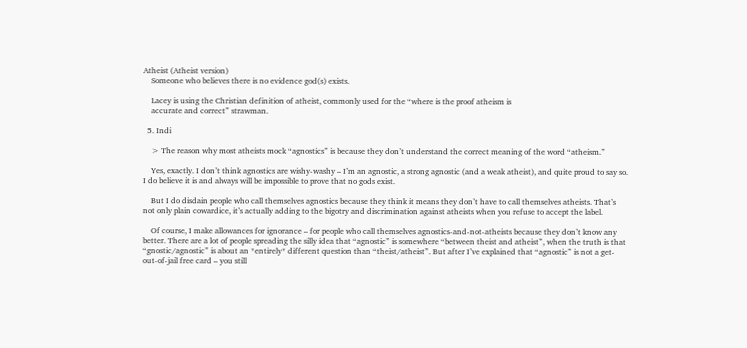Atheist (Atheist version)
    Someone who believes there is no evidence god(s) exists.

    Lacey is using the Christian definition of atheist, commonly used for the “where is the proof atheism is
    accurate and correct” strawman.

  5. Indi

    > The reason why most atheists mock “agnostics” is because they don’t understand the correct meaning of the word “atheism.”

    Yes, exactly. I don’t think agnostics are wishy-washy – I’m an agnostic, a strong agnostic (and a weak atheist), and quite proud to say so. I do believe it is and always will be impossible to prove that no gods exist.

    But I do disdain people who call themselves agnostics because they think it means they don’t have to call themselves atheists. That’s not only plain cowardice, it’s actually adding to the bigotry and discrimination against atheists when you refuse to accept the label.

    Of course, I make allowances for ignorance – for people who call themselves agnostics-and-not-atheists because they don’t know any better. There are a lot of people spreading the silly idea that “agnostic” is somewhere “between theist and atheist”, when the truth is that “gnostic/agnostic” is about an *entirely* different question than “theist/atheist”. But after I’ve explained that “agnostic” is not a get-out-of-jail free card – you still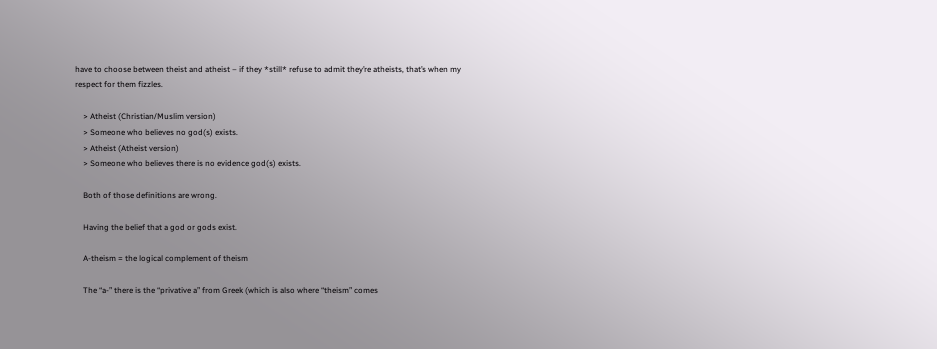have to choose between theist and atheist – if they *still* refuse to admit they’re atheists, that’s when my respect for them fizzles.

    > Atheist (Christian/Muslim version)
    > Someone who believes no god(s) exists.
    > Atheist (Atheist version)
    > Someone who believes there is no evidence god(s) exists.

    Both of those definitions are wrong.

    Having the belief that a god or gods exist.

    A-theism = the logical complement of theism

    The “a-” there is the “privative a” from Greek (which is also where “theism” comes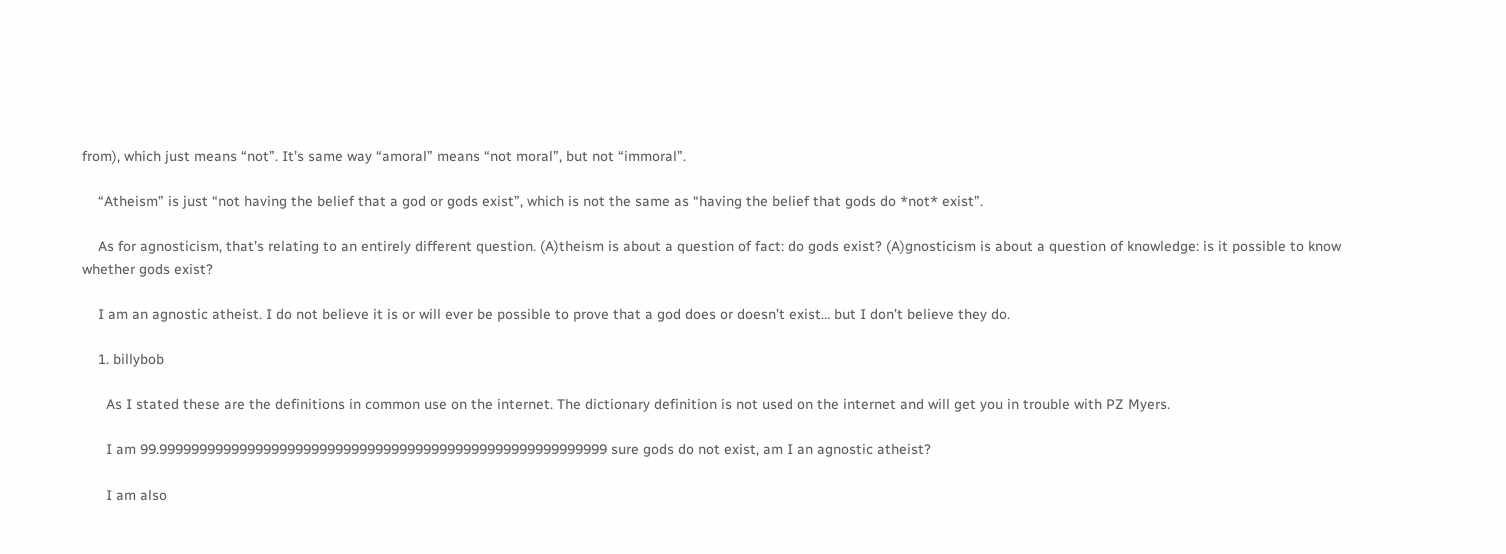from), which just means “not”. It’s same way “amoral” means “not moral”, but not “immoral”.

    “Atheism” is just “not having the belief that a god or gods exist”, which is not the same as “having the belief that gods do *not* exist”.

    As for agnosticism, that’s relating to an entirely different question. (A)theism is about a question of fact: do gods exist? (A)gnosticism is about a question of knowledge: is it possible to know whether gods exist?

    I am an agnostic atheist. I do not believe it is or will ever be possible to prove that a god does or doesn’t exist… but I don’t believe they do.

    1. billybob

      As I stated these are the definitions in common use on the internet. The dictionary definition is not used on the internet and will get you in trouble with PZ Myers.

      I am 99.99999999999999999999999999999999999999999999999999999999 sure gods do not exist, am I an agnostic atheist?

      I am also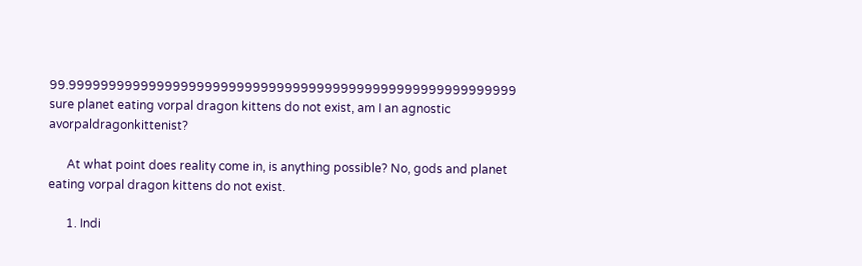99.99999999999999999999999999999999999999999999999999999999 sure planet eating vorpal dragon kittens do not exist, am I an agnostic avorpaldragonkittenist?

      At what point does reality come in, is anything possible? No, gods and planet eating vorpal dragon kittens do not exist.

      1. Indi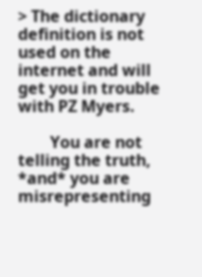> The dictionary definition is not used on the internet and will get you in trouble with PZ Myers.

        You are not telling the truth, *and* you are misrepresenting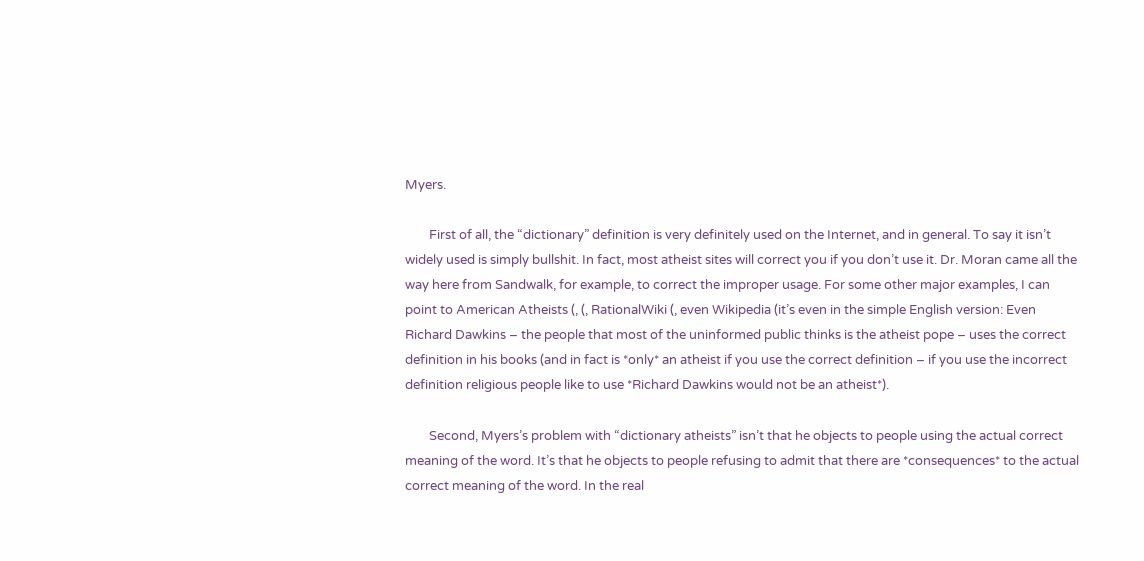Myers.

        First of all, the “dictionary” definition is very definitely used on the Internet, and in general. To say it isn’t widely used is simply bullshit. In fact, most atheist sites will correct you if you don’t use it. Dr. Moran came all the way here from Sandwalk, for example, to correct the improper usage. For some other major examples, I can point to American Atheists (, (, RationalWiki (, even Wikipedia (it’s even in the simple English version: Even Richard Dawkins – the people that most of the uninformed public thinks is the atheist pope – uses the correct definition in his books (and in fact is *only* an atheist if you use the correct definition – if you use the incorrect definition religious people like to use *Richard Dawkins would not be an atheist*).

        Second, Myers’s problem with “dictionary atheists” isn’t that he objects to people using the actual correct meaning of the word. It’s that he objects to people refusing to admit that there are *consequences* to the actual correct meaning of the word. In the real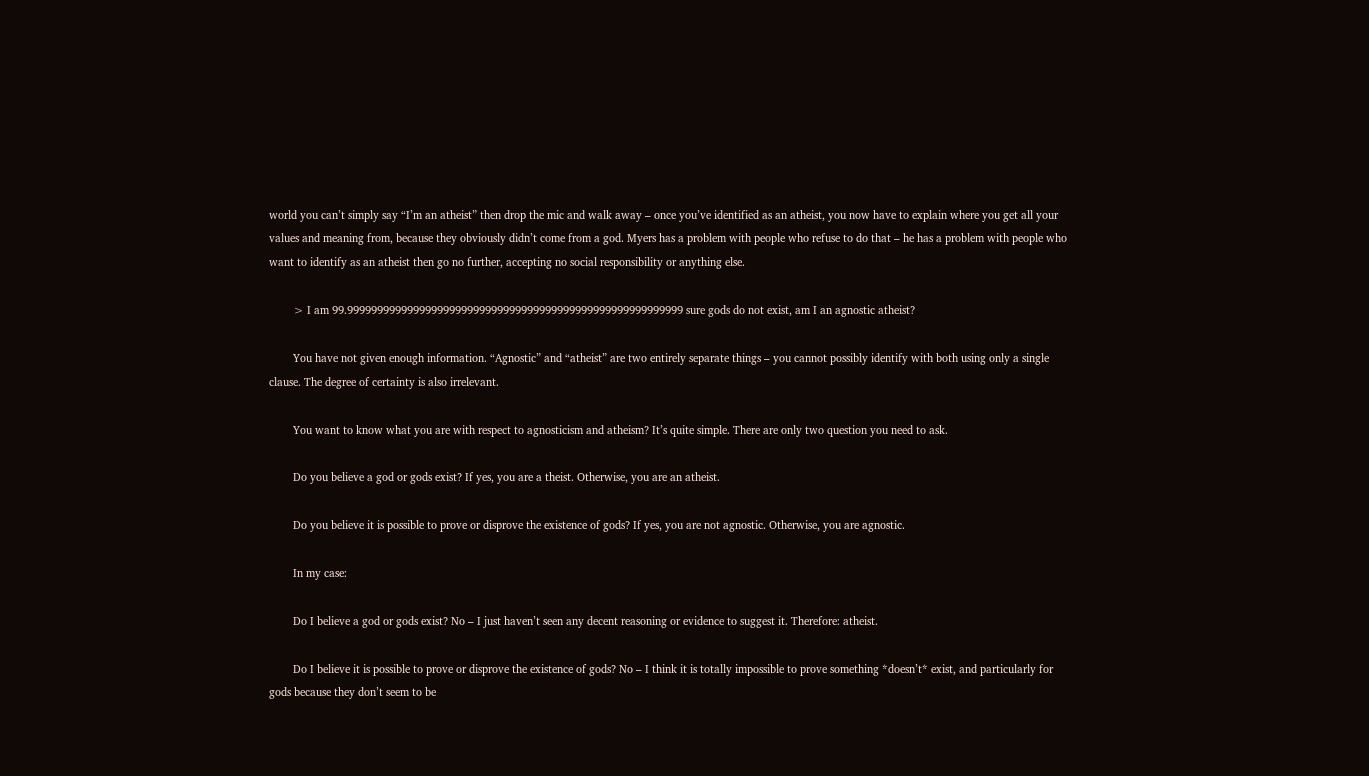world you can’t simply say “I’m an atheist” then drop the mic and walk away – once you’ve identified as an atheist, you now have to explain where you get all your values and meaning from, because they obviously didn’t come from a god. Myers has a problem with people who refuse to do that – he has a problem with people who want to identify as an atheist then go no further, accepting no social responsibility or anything else.

        > I am 99.99999999999999999999999999999999999999999999999999999999 sure gods do not exist, am I an agnostic atheist?

        You have not given enough information. “Agnostic” and “atheist” are two entirely separate things – you cannot possibly identify with both using only a single clause. The degree of certainty is also irrelevant.

        You want to know what you are with respect to agnosticism and atheism? It’s quite simple. There are only two question you need to ask.

        Do you believe a god or gods exist? If yes, you are a theist. Otherwise, you are an atheist.

        Do you believe it is possible to prove or disprove the existence of gods? If yes, you are not agnostic. Otherwise, you are agnostic.

        In my case:

        Do I believe a god or gods exist? No – I just haven’t seen any decent reasoning or evidence to suggest it. Therefore: atheist.

        Do I believe it is possible to prove or disprove the existence of gods? No – I think it is totally impossible to prove something *doesn’t* exist, and particularly for gods because they don’t seem to be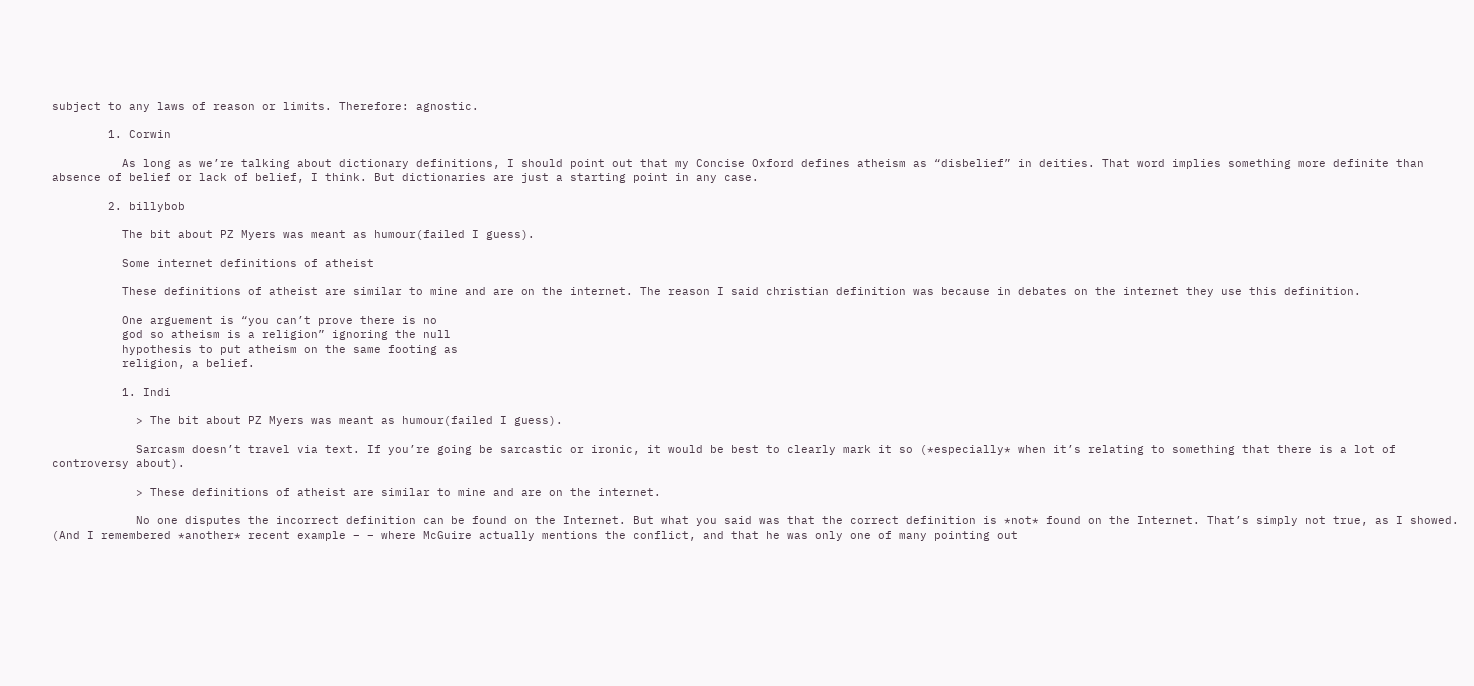subject to any laws of reason or limits. Therefore: agnostic.

        1. Corwin

          As long as we’re talking about dictionary definitions, I should point out that my Concise Oxford defines atheism as “disbelief” in deities. That word implies something more definite than absence of belief or lack of belief, I think. But dictionaries are just a starting point in any case.

        2. billybob

          The bit about PZ Myers was meant as humour(failed I guess).

          Some internet definitions of atheist

          These definitions of atheist are similar to mine and are on the internet. The reason I said christian definition was because in debates on the internet they use this definition.

          One arguement is “you can’t prove there is no
          god so atheism is a religion” ignoring the null
          hypothesis to put atheism on the same footing as
          religion, a belief.

          1. Indi

            > The bit about PZ Myers was meant as humour(failed I guess).

            Sarcasm doesn’t travel via text. If you’re going be sarcastic or ironic, it would be best to clearly mark it so (*especially* when it’s relating to something that there is a lot of controversy about).

            > These definitions of atheist are similar to mine and are on the internet.

            No one disputes the incorrect definition can be found on the Internet. But what you said was that the correct definition is *not* found on the Internet. That’s simply not true, as I showed. (And I remembered *another* recent example – – where McGuire actually mentions the conflict, and that he was only one of many pointing out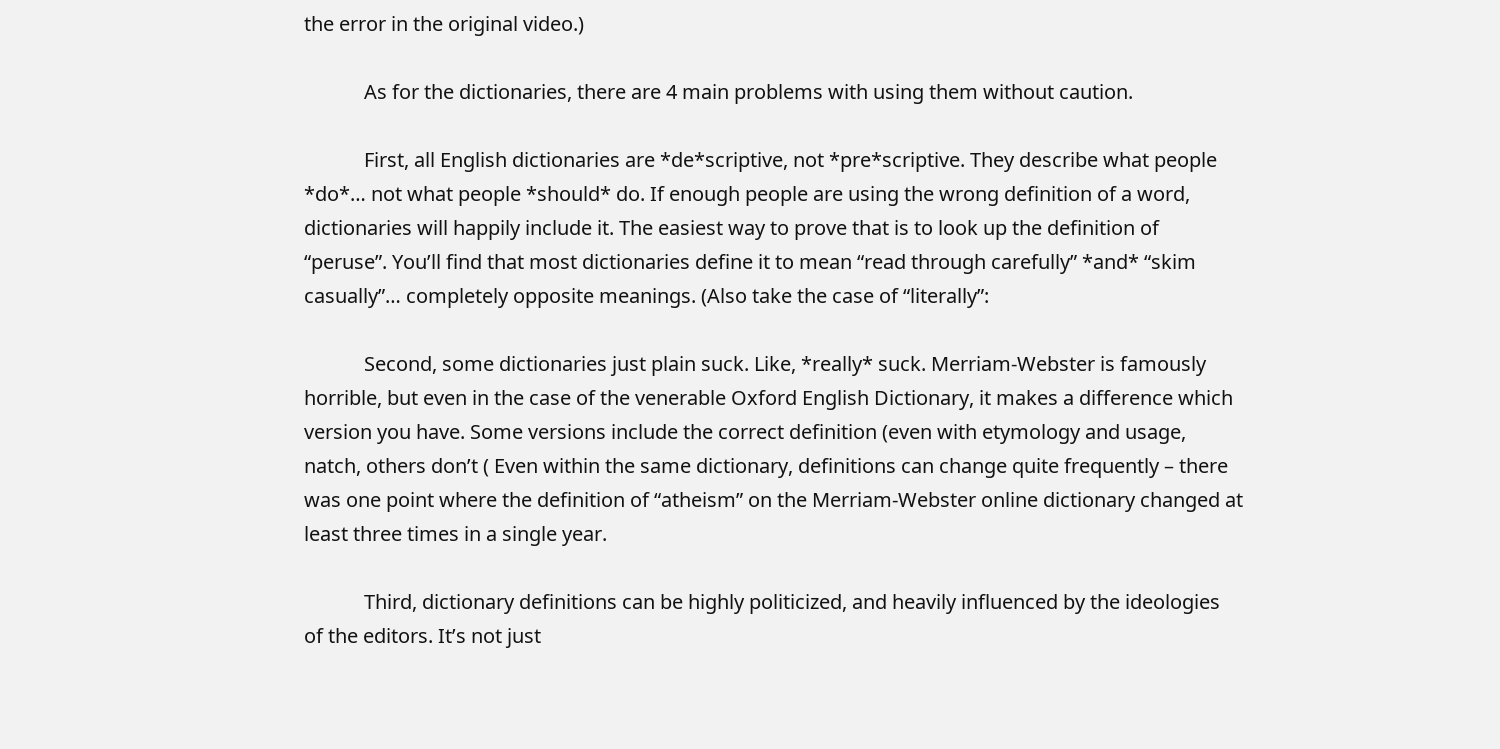the error in the original video.)

            As for the dictionaries, there are 4 main problems with using them without caution.

            First, all English dictionaries are *de*scriptive, not *pre*scriptive. They describe what people *do*… not what people *should* do. If enough people are using the wrong definition of a word, dictionaries will happily include it. The easiest way to prove that is to look up the definition of “peruse”. You’ll find that most dictionaries define it to mean “read through carefully” *and* “skim casually”… completely opposite meanings. (Also take the case of “literally”:

            Second, some dictionaries just plain suck. Like, *really* suck. Merriam-Webster is famously horrible, but even in the case of the venerable Oxford English Dictionary, it makes a difference which version you have. Some versions include the correct definition (even with etymology and usage, natch, others don’t ( Even within the same dictionary, definitions can change quite frequently – there was one point where the definition of “atheism” on the Merriam-Webster online dictionary changed at least three times in a single year.

            Third, dictionary definitions can be highly politicized, and heavily influenced by the ideologies of the editors. It’s not just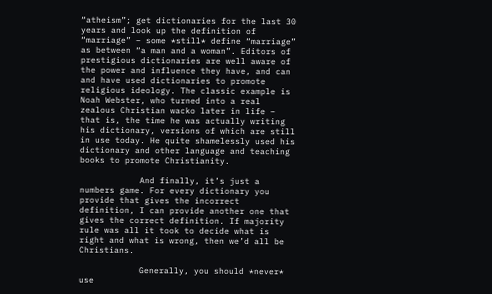“atheism”; get dictionaries for the last 30 years and look up the definition of “marriage” – some *still* define “marriage” as between “a man and a woman”. Editors of prestigious dictionaries are well aware of the power and influence they have, and can and have used dictionaries to promote religious ideology. The classic example is Noah Webster, who turned into a real zealous Christian wacko later in life – that is, the time he was actually writing his dictionary, versions of which are still in use today. He quite shamelessly used his dictionary and other language and teaching books to promote Christianity.

            And finally, it’s just a numbers game. For every dictionary you provide that gives the incorrect definition, I can provide another one that gives the correct definition. If majority rule was all it took to decide what is right and what is wrong, then we’d all be Christians.

            Generally, you should *never* use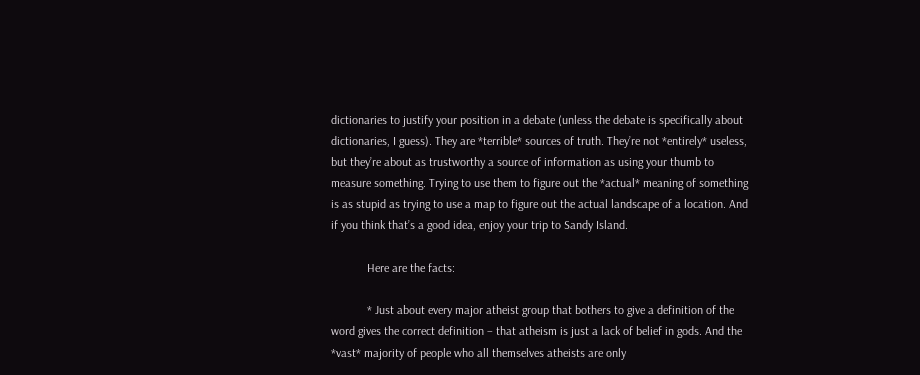dictionaries to justify your position in a debate (unless the debate is specifically about dictionaries, I guess). They are *terrible* sources of truth. They’re not *entirely* useless, but they’re about as trustworthy a source of information as using your thumb to measure something. Trying to use them to figure out the *actual* meaning of something is as stupid as trying to use a map to figure out the actual landscape of a location. And if you think that’s a good idea, enjoy your trip to Sandy Island.

            Here are the facts:

            * Just about every major atheist group that bothers to give a definition of the word gives the correct definition – that atheism is just a lack of belief in gods. And the *vast* majority of people who all themselves atheists are only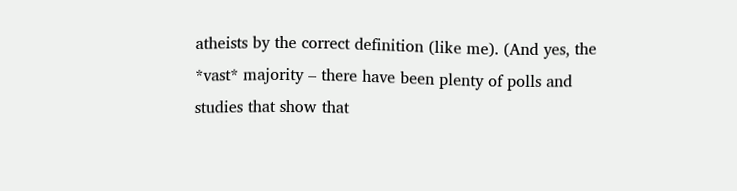atheists by the correct definition (like me). (And yes, the *vast* majority – there have been plenty of polls and studies that show that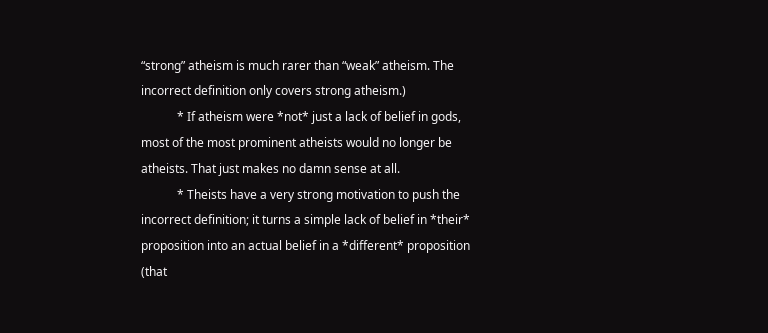“strong” atheism is much rarer than “weak” atheism. The incorrect definition only covers strong atheism.)
            * If atheism were *not* just a lack of belief in gods, most of the most prominent atheists would no longer be atheists. That just makes no damn sense at all.
            * Theists have a very strong motivation to push the incorrect definition; it turns a simple lack of belief in *their* proposition into an actual belief in a *different* proposition (that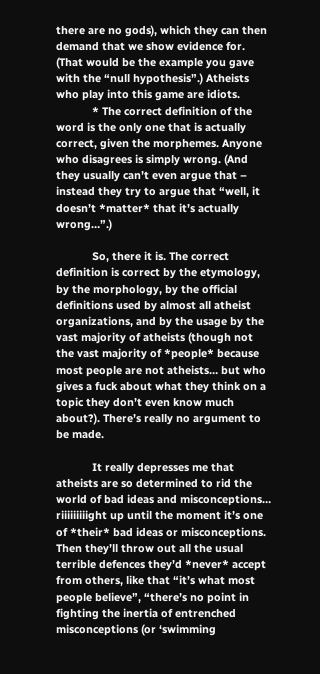there are no gods), which they can then demand that we show evidence for. (That would be the example you gave with the “null hypothesis”.) Atheists who play into this game are idiots.
            * The correct definition of the word is the only one that is actually correct, given the morphemes. Anyone who disagrees is simply wrong. (And they usually can’t even argue that – instead they try to argue that “well, it doesn’t *matter* that it’s actually wrong…”.)

            So, there it is. The correct definition is correct by the etymology, by the morphology, by the official definitions used by almost all atheist organizations, and by the usage by the vast majority of atheists (though not the vast majority of *people* because most people are not atheists… but who gives a fuck about what they think on a topic they don’t even know much about?). There’s really no argument to be made.

            It really depresses me that atheists are so determined to rid the world of bad ideas and misconceptions… riiiiiiiiight up until the moment it’s one of *their* bad ideas or misconceptions. Then they’ll throw out all the usual terrible defences they’d *never* accept from others, like that “it’s what most people believe”, “there’s no point in fighting the inertia of entrenched misconceptions (or ‘swimming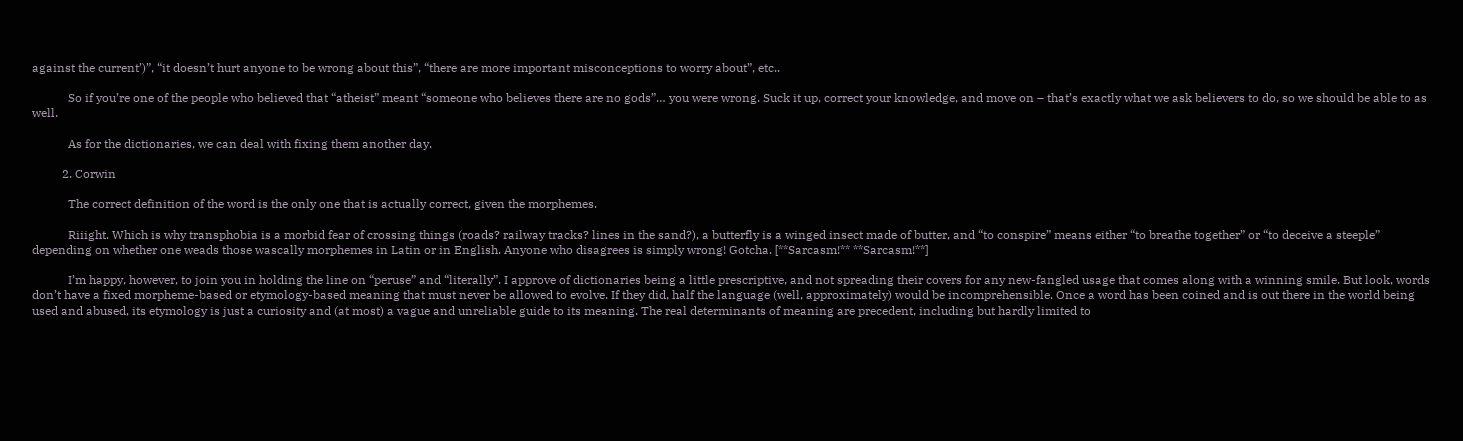against the current’)”, “it doesn’t hurt anyone to be wrong about this”, “there are more important misconceptions to worry about”, etc..

            So if you’re one of the people who believed that “atheist” meant “someone who believes there are no gods”… you were wrong. Suck it up, correct your knowledge, and move on – that’s exactly what we ask believers to do, so we should be able to as well.

            As for the dictionaries, we can deal with fixing them another day.

          2. Corwin

            The correct definition of the word is the only one that is actually correct, given the morphemes.

            Riiight. Which is why transphobia is a morbid fear of crossing things (roads? railway tracks? lines in the sand?), a butterfly is a winged insect made of butter, and “to conspire” means either “to breathe together” or “to deceive a steeple” depending on whether one weads those wascally morphemes in Latin or in English. Anyone who disagrees is simply wrong! Gotcha. [**Sarcasm!** **Sarcasm!**]

            I’m happy, however, to join you in holding the line on “peruse” and “literally”. I approve of dictionaries being a little prescriptive, and not spreading their covers for any new-fangled usage that comes along with a winning smile. But look, words don’t have a fixed morpheme-based or etymology-based meaning that must never be allowed to evolve. If they did, half the language (well, approximately) would be incomprehensible. Once a word has been coined and is out there in the world being used and abused, its etymology is just a curiosity and (at most) a vague and unreliable guide to its meaning. The real determinants of meaning are precedent, including but hardly limited to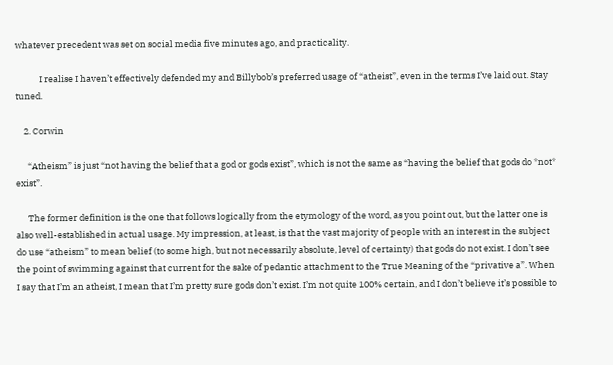whatever precedent was set on social media five minutes ago, and practicality.

            I realise I haven’t effectively defended my and Billybob’s preferred usage of “atheist”, even in the terms I’ve laid out. Stay tuned.

    2. Corwin

      “Atheism” is just “not having the belief that a god or gods exist”, which is not the same as “having the belief that gods do *not* exist”.

      The former definition is the one that follows logically from the etymology of the word, as you point out, but the latter one is also well-established in actual usage. My impression, at least, is that the vast majority of people with an interest in the subject do use “atheism” to mean belief (to some high, but not necessarily absolute, level of certainty) that gods do not exist. I don’t see the point of swimming against that current for the sake of pedantic attachment to the True Meaning of the “privative a”. When I say that I’m an atheist, I mean that I’m pretty sure gods don’t exist. I’m not quite 100% certain, and I don’t believe it’s possible to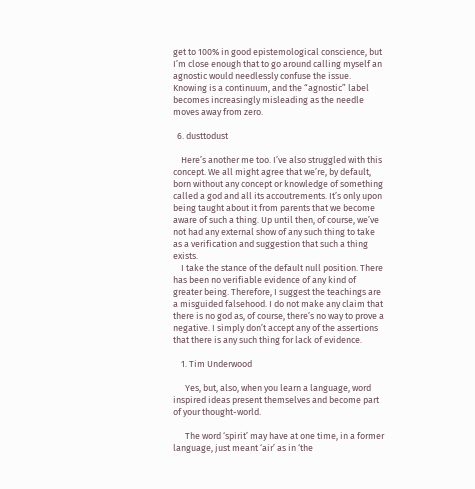get to 100% in good epistemological conscience, but I’m close enough that to go around calling myself an agnostic would needlessly confuse the issue. Knowing is a continuum, and the “agnostic” label becomes increasingly misleading as the needle moves away from zero.

  6. dusttodust

    Here’s another me too. I’ve also struggled with this concept. We all might agree that we’re, by default, born without any concept or knowledge of something called a god and all its accoutrements. It’s only upon being taught about it from parents that we become aware of such a thing. Up until then, of course, we’ve not had any external show of any such thing to take as a verification and suggestion that such a thing exists.
    I take the stance of the default null position. There has been no verifiable evidence of any kind of greater being. Therefore, I suggest the teachings are a misguided falsehood. I do not make any claim that there is no god as, of course, there’s no way to prove a negative. I simply don’t accept any of the assertions that there is any such thing for lack of evidence.

    1. Tim Underwood

      Yes, but, also, when you learn a language, word inspired ideas present themselves and become part of your thought-world.

      The word ‘spirit’ may have at one time, in a former language, just meant ‘air’ as in ‘the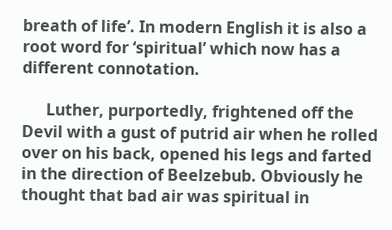breath of life’. In modern English it is also a root word for ‘spiritual’ which now has a different connotation.

      Luther, purportedly, frightened off the Devil with a gust of putrid air when he rolled over on his back, opened his legs and farted in the direction of Beelzebub. Obviously he thought that bad air was spiritual in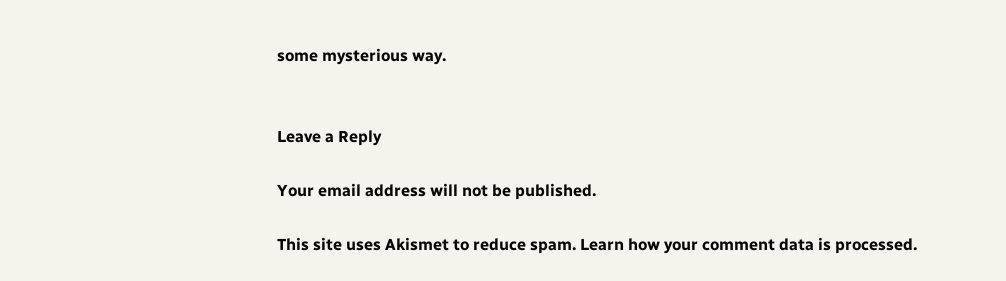some mysterious way.


Leave a Reply

Your email address will not be published.

This site uses Akismet to reduce spam. Learn how your comment data is processed.